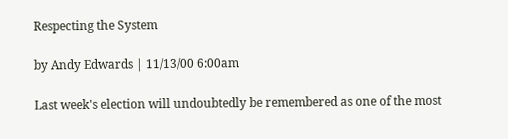Respecting the System

by Andy Edwards | 11/13/00 6:00am

Last week's election will undoubtedly be remembered as one of the most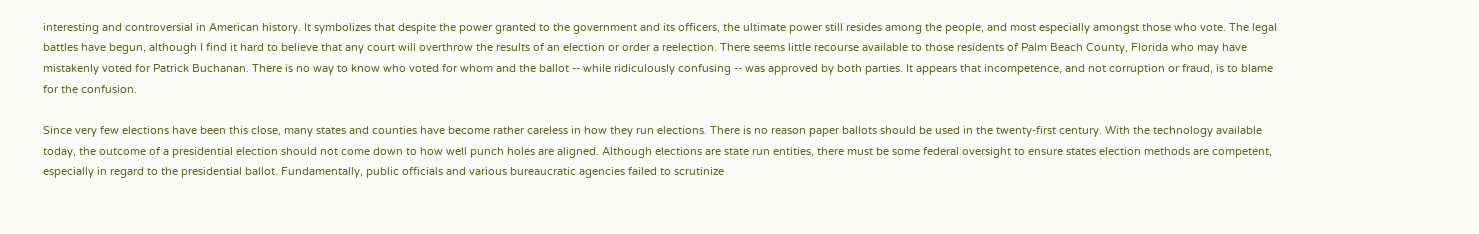interesting and controversial in American history. It symbolizes that despite the power granted to the government and its officers, the ultimate power still resides among the people, and most especially amongst those who vote. The legal battles have begun, although I find it hard to believe that any court will overthrow the results of an election or order a reelection. There seems little recourse available to those residents of Palm Beach County, Florida who may have mistakenly voted for Patrick Buchanan. There is no way to know who voted for whom and the ballot -- while ridiculously confusing -- was approved by both parties. It appears that incompetence, and not corruption or fraud, is to blame for the confusion.

Since very few elections have been this close, many states and counties have become rather careless in how they run elections. There is no reason paper ballots should be used in the twenty-first century. With the technology available today, the outcome of a presidential election should not come down to how well punch holes are aligned. Although elections are state run entities, there must be some federal oversight to ensure states election methods are competent, especially in regard to the presidential ballot. Fundamentally, public officials and various bureaucratic agencies failed to scrutinize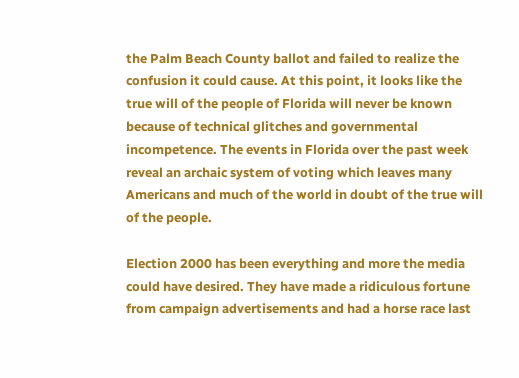the Palm Beach County ballot and failed to realize the confusion it could cause. At this point, it looks like the true will of the people of Florida will never be known because of technical glitches and governmental incompetence. The events in Florida over the past week reveal an archaic system of voting which leaves many Americans and much of the world in doubt of the true will of the people.

Election 2000 has been everything and more the media could have desired. They have made a ridiculous fortune from campaign advertisements and had a horse race last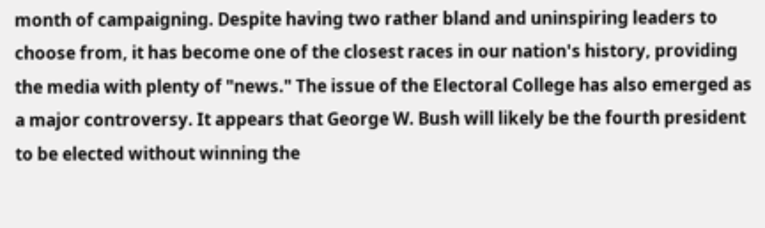month of campaigning. Despite having two rather bland and uninspiring leaders to choose from, it has become one of the closest races in our nation's history, providing the media with plenty of "news." The issue of the Electoral College has also emerged as a major controversy. It appears that George W. Bush will likely be the fourth president to be elected without winning the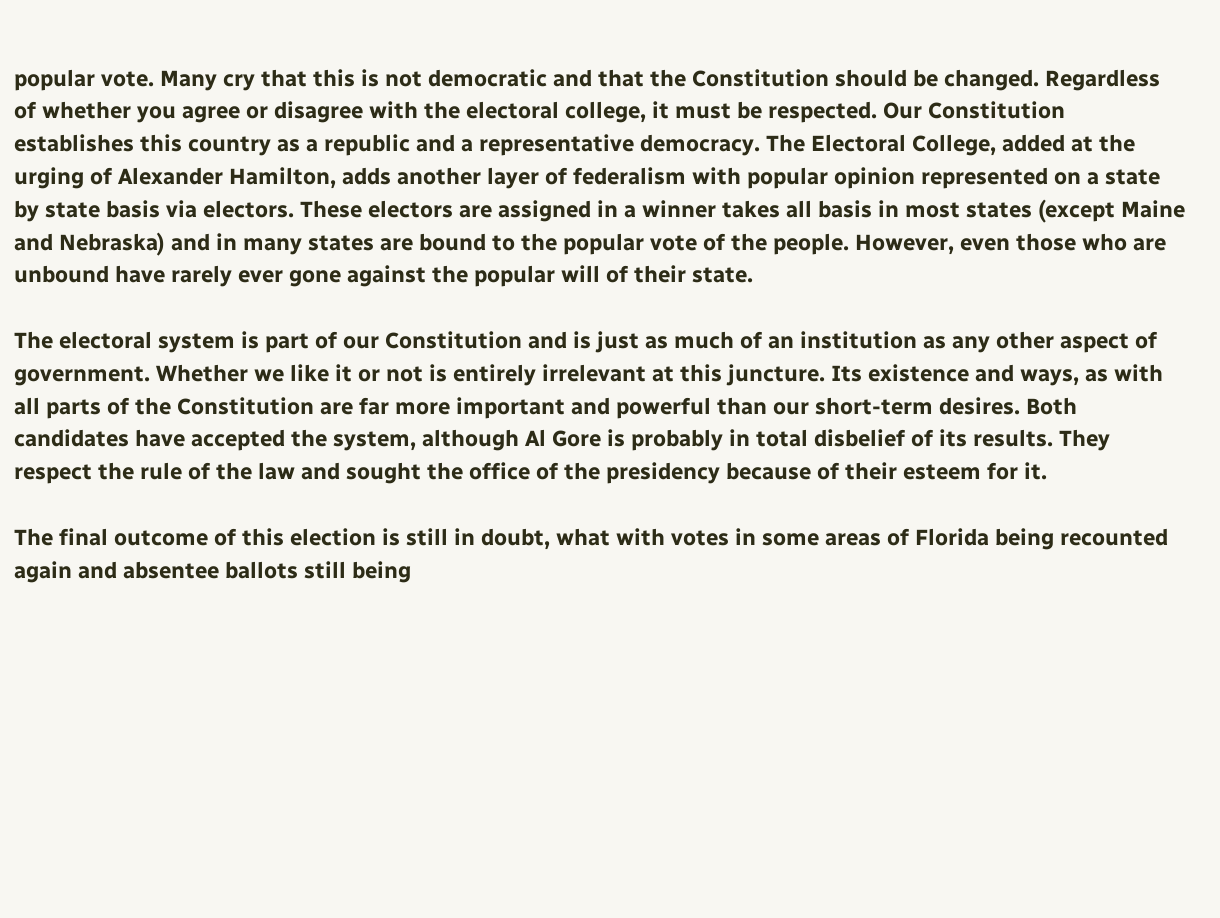popular vote. Many cry that this is not democratic and that the Constitution should be changed. Regardless of whether you agree or disagree with the electoral college, it must be respected. Our Constitution establishes this country as a republic and a representative democracy. The Electoral College, added at the urging of Alexander Hamilton, adds another layer of federalism with popular opinion represented on a state by state basis via electors. These electors are assigned in a winner takes all basis in most states (except Maine and Nebraska) and in many states are bound to the popular vote of the people. However, even those who are unbound have rarely ever gone against the popular will of their state.

The electoral system is part of our Constitution and is just as much of an institution as any other aspect of government. Whether we like it or not is entirely irrelevant at this juncture. Its existence and ways, as with all parts of the Constitution are far more important and powerful than our short-term desires. Both candidates have accepted the system, although Al Gore is probably in total disbelief of its results. They respect the rule of the law and sought the office of the presidency because of their esteem for it.

The final outcome of this election is still in doubt, what with votes in some areas of Florida being recounted again and absentee ballots still being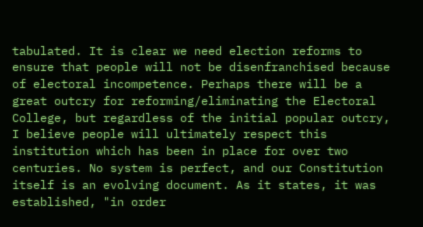tabulated. It is clear we need election reforms to ensure that people will not be disenfranchised because of electoral incompetence. Perhaps there will be a great outcry for reforming/eliminating the Electoral College, but regardless of the initial popular outcry, I believe people will ultimately respect this institution which has been in place for over two centuries. No system is perfect, and our Constitution itself is an evolving document. As it states, it was established, "in order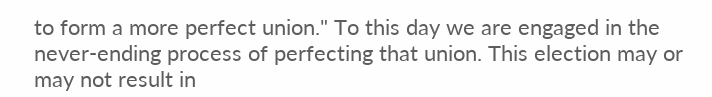to form a more perfect union." To this day we are engaged in the never-ending process of perfecting that union. This election may or may not result in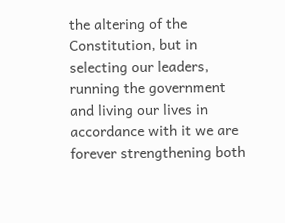the altering of the Constitution, but in selecting our leaders, running the government and living our lives in accordance with it we are forever strengthening both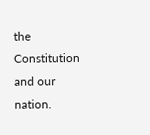the Constitution and our nation.